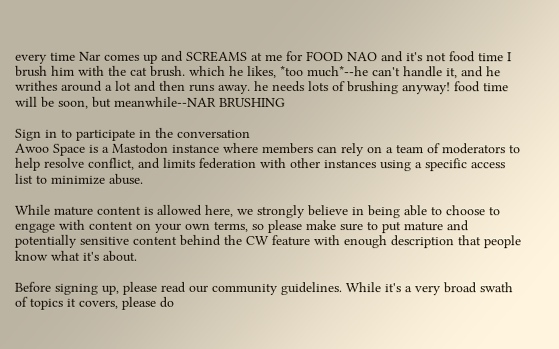every time Nar comes up and SCREAMS at me for FOOD NAO and it's not food time I brush him with the cat brush. which he likes, *too much*--he can't handle it, and he writhes around a lot and then runs away. he needs lots of brushing anyway! food time will be soon, but meanwhile--NAR BRUSHING

Sign in to participate in the conversation
Awoo Space is a Mastodon instance where members can rely on a team of moderators to help resolve conflict, and limits federation with other instances using a specific access list to minimize abuse.

While mature content is allowed here, we strongly believe in being able to choose to engage with content on your own terms, so please make sure to put mature and potentially sensitive content behind the CW feature with enough description that people know what it's about.

Before signing up, please read our community guidelines. While it's a very broad swath of topics it covers, please do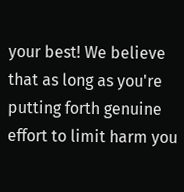your best! We believe that as long as you're putting forth genuine effort to limit harm you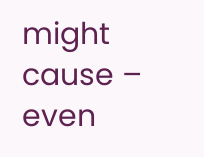might cause – even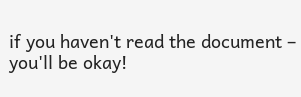if you haven't read the document – you'll be okay!